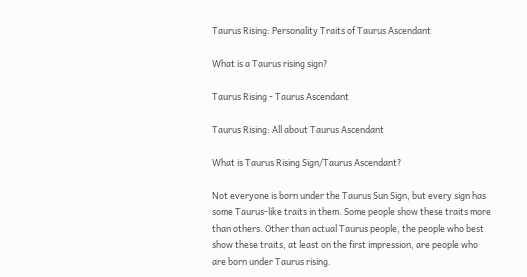Taurus Rising: Personality Traits of Taurus Ascendant

What is a Taurus rising sign?

Taurus Rising - Taurus Ascendant

Taurus Rising: All about Taurus Ascendant

What is Taurus Rising Sign/Taurus Ascendant?

Not everyone is born under the Taurus Sun Sign, but every sign has some Taurus-like traits in them. Some people show these traits more than others. Other than actual Taurus people, the people who best show these traits, at least on the first impression, are people who are born under Taurus rising.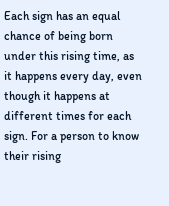Each sign has an equal chance of being born under this rising time, as it happens every day, even though it happens at different times for each sign. For a person to know their rising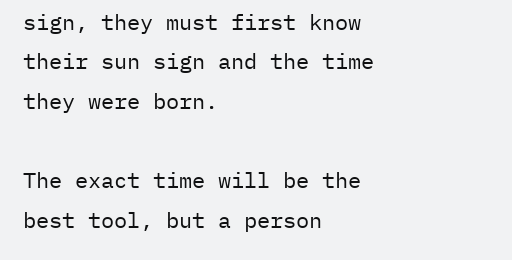sign, they must first know their sun sign and the time they were born.

The exact time will be the best tool, but a person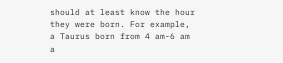should at least know the hour they were born. For example, a Taurus born from 4 am-6 am a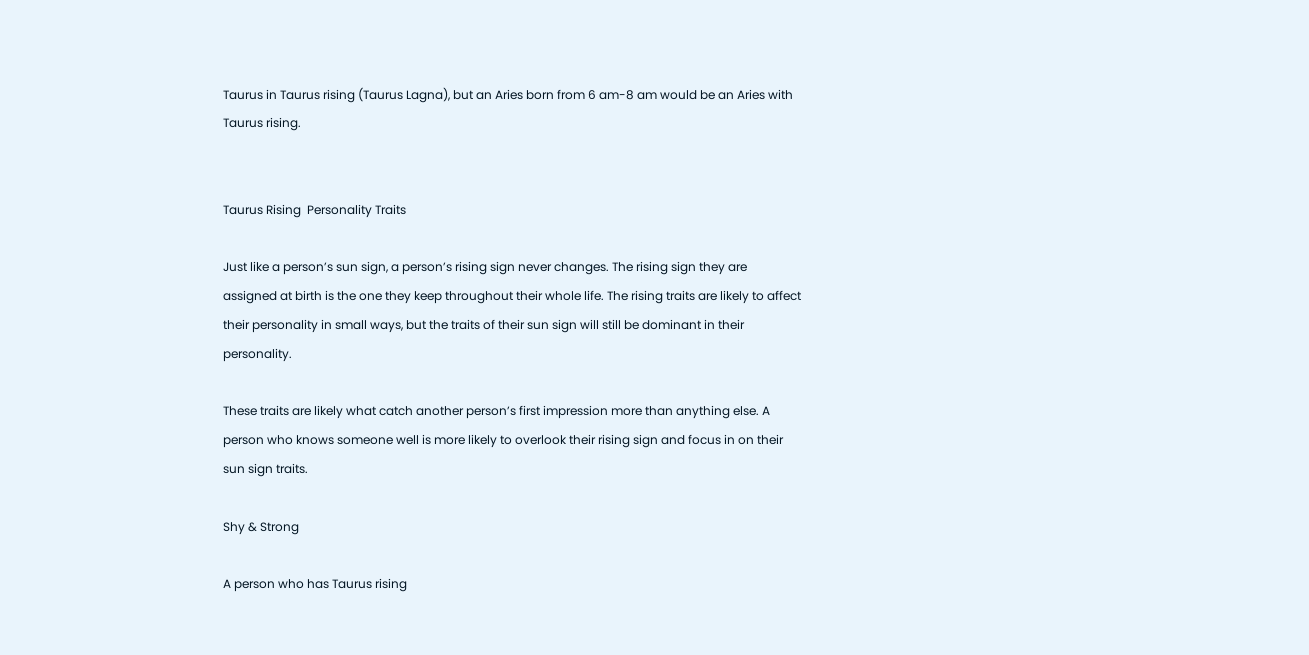Taurus in Taurus rising (Taurus Lagna), but an Aries born from 6 am-8 am would be an Aries with Taurus rising.


Taurus Rising  Personality Traits

Just like a person’s sun sign, a person’s rising sign never changes. The rising sign they are assigned at birth is the one they keep throughout their whole life. The rising traits are likely to affect their personality in small ways, but the traits of their sun sign will still be dominant in their personality.

These traits are likely what catch another person’s first impression more than anything else. A person who knows someone well is more likely to overlook their rising sign and focus in on their sun sign traits.

Shy & Strong

A person who has Taurus rising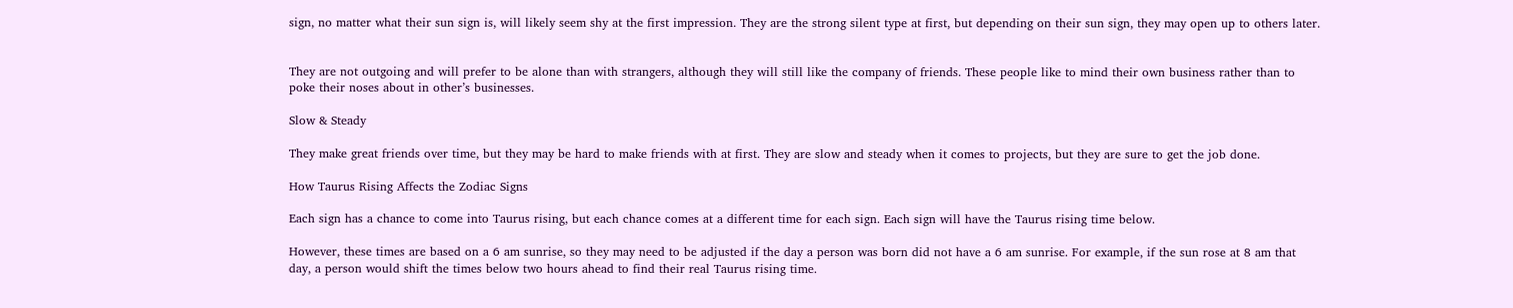sign, no matter what their sun sign is, will likely seem shy at the first impression. They are the strong silent type at first, but depending on their sun sign, they may open up to others later.


They are not outgoing and will prefer to be alone than with strangers, although they will still like the company of friends. These people like to mind their own business rather than to poke their noses about in other’s businesses.

Slow & Steady

They make great friends over time, but they may be hard to make friends with at first. They are slow and steady when it comes to projects, but they are sure to get the job done.

How Taurus Rising Affects the Zodiac Signs

Each sign has a chance to come into Taurus rising, but each chance comes at a different time for each sign. Each sign will have the Taurus rising time below.

However, these times are based on a 6 am sunrise, so they may need to be adjusted if the day a person was born did not have a 6 am sunrise. For example, if the sun rose at 8 am that day, a person would shift the times below two hours ahead to find their real Taurus rising time.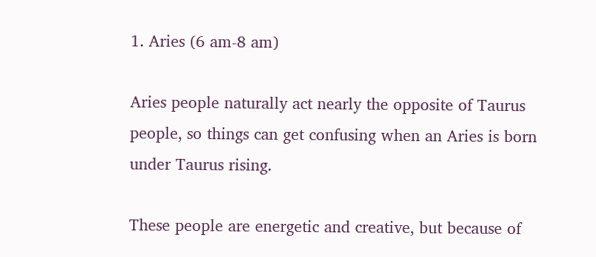1. Aries (6 am-8 am)

Aries people naturally act nearly the opposite of Taurus people, so things can get confusing when an Aries is born under Taurus rising.

These people are energetic and creative, but because of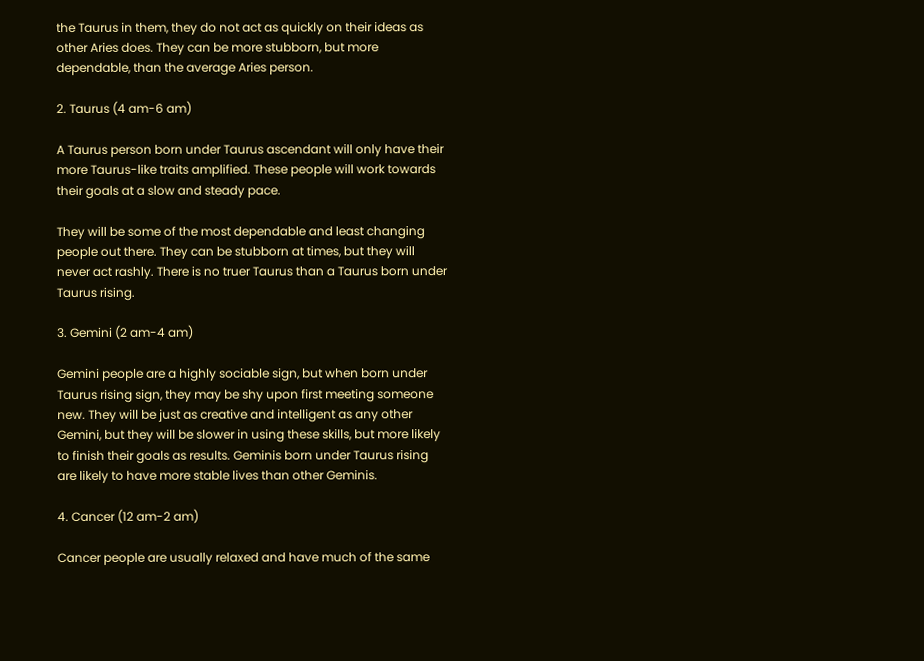the Taurus in them, they do not act as quickly on their ideas as other Aries does. They can be more stubborn, but more dependable, than the average Aries person.

2. Taurus (4 am-6 am)

A Taurus person born under Taurus ascendant will only have their more Taurus-like traits amplified. These people will work towards their goals at a slow and steady pace.

They will be some of the most dependable and least changing people out there. They can be stubborn at times, but they will never act rashly. There is no truer Taurus than a Taurus born under Taurus rising.

3. Gemini (2 am-4 am)

Gemini people are a highly sociable sign, but when born under Taurus rising sign, they may be shy upon first meeting someone new. They will be just as creative and intelligent as any other Gemini, but they will be slower in using these skills, but more likely to finish their goals as results. Geminis born under Taurus rising are likely to have more stable lives than other Geminis.

4. Cancer (12 am-2 am)

Cancer people are usually relaxed and have much of the same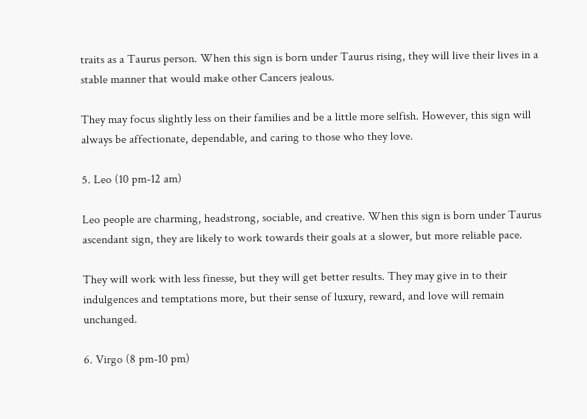traits as a Taurus person. When this sign is born under Taurus rising, they will live their lives in a stable manner that would make other Cancers jealous.

They may focus slightly less on their families and be a little more selfish. However, this sign will always be affectionate, dependable, and caring to those who they love.

5. Leo (10 pm-12 am)

Leo people are charming, headstrong, sociable, and creative. When this sign is born under Taurus ascendant sign, they are likely to work towards their goals at a slower, but more reliable pace.

They will work with less finesse, but they will get better results. They may give in to their indulgences and temptations more, but their sense of luxury, reward, and love will remain unchanged.

6. Virgo (8 pm-10 pm)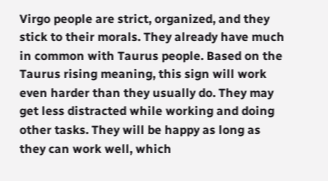Virgo people are strict, organized, and they stick to their morals. They already have much in common with Taurus people. Based on the Taurus rising meaning, this sign will work even harder than they usually do. They may get less distracted while working and doing other tasks. They will be happy as long as they can work well, which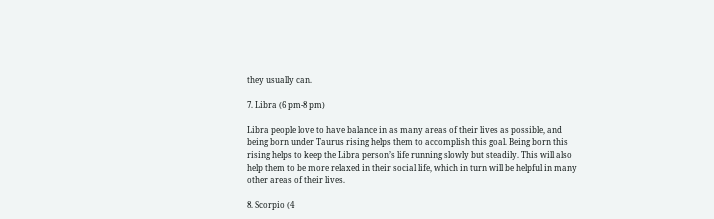they usually can.

7. Libra (6 pm-8 pm)

Libra people love to have balance in as many areas of their lives as possible, and being born under Taurus rising helps them to accomplish this goal. Being born this rising helps to keep the Libra person’s life running slowly but steadily. This will also help them to be more relaxed in their social life, which in turn will be helpful in many other areas of their lives.

8. Scorpio (4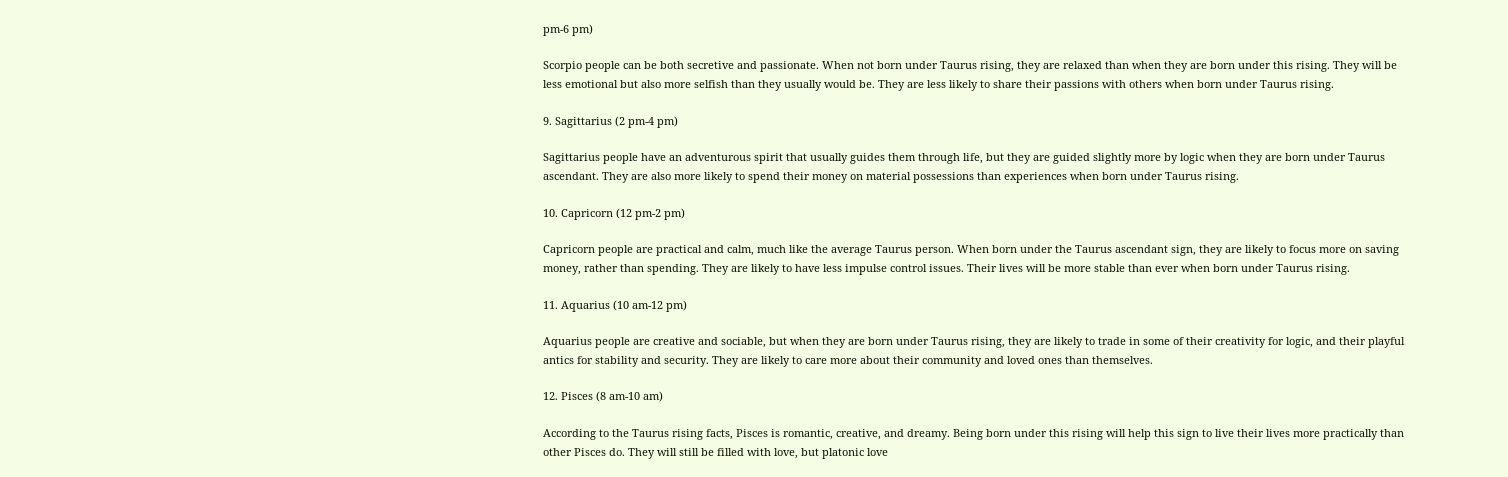pm-6 pm)

Scorpio people can be both secretive and passionate. When not born under Taurus rising, they are relaxed than when they are born under this rising. They will be less emotional but also more selfish than they usually would be. They are less likely to share their passions with others when born under Taurus rising.

9. Sagittarius (2 pm-4 pm)

Sagittarius people have an adventurous spirit that usually guides them through life, but they are guided slightly more by logic when they are born under Taurus ascendant. They are also more likely to spend their money on material possessions than experiences when born under Taurus rising.

10. Capricorn (12 pm-2 pm)

Capricorn people are practical and calm, much like the average Taurus person. When born under the Taurus ascendant sign, they are likely to focus more on saving money, rather than spending. They are likely to have less impulse control issues. Their lives will be more stable than ever when born under Taurus rising.

11. Aquarius (10 am-12 pm)

Aquarius people are creative and sociable, but when they are born under Taurus rising, they are likely to trade in some of their creativity for logic, and their playful antics for stability and security. They are likely to care more about their community and loved ones than themselves.

12. Pisces (8 am-10 am)

According to the Taurus rising facts, Pisces is romantic, creative, and dreamy. Being born under this rising will help this sign to live their lives more practically than other Pisces do. They will still be filled with love, but platonic love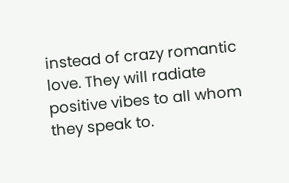instead of crazy romantic love. They will radiate positive vibes to all whom they speak to.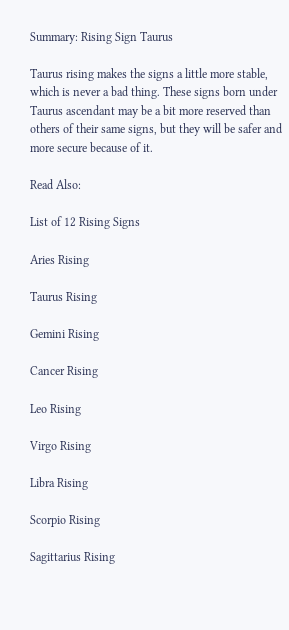Summary: Rising Sign Taurus

Taurus rising makes the signs a little more stable, which is never a bad thing. These signs born under Taurus ascendant may be a bit more reserved than others of their same signs, but they will be safer and more secure because of it.

Read Also:

List of 12 Rising Signs

Aries Rising

Taurus Rising

Gemini Rising

Cancer Rising

Leo Rising

Virgo Rising

Libra Rising

Scorpio Rising

Sagittarius Rising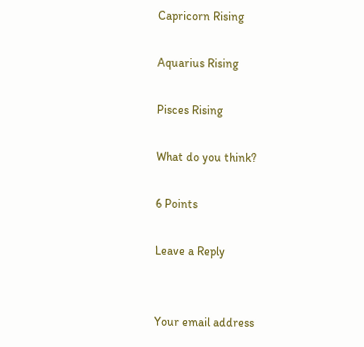Capricorn Rising

Aquarius Rising

Pisces Rising

What do you think?

6 Points

Leave a Reply


Your email address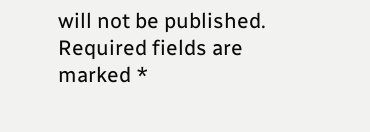will not be published. Required fields are marked *